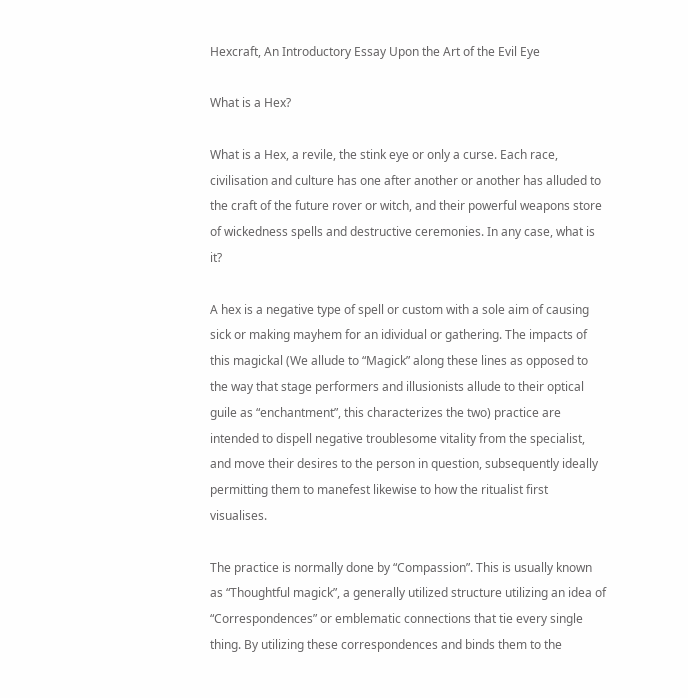Hexcraft, An Introductory Essay Upon the Art of the Evil Eye

What is a Hex?

What is a Hex, a revile, the stink eye or only a curse. Each race, civilisation and culture has one after another or another has alluded to the craft of the future rover or witch, and their powerful weapons store of wickedness spells and destructive ceremonies. In any case, what is it?

A hex is a negative type of spell or custom with a sole aim of causing sick or making mayhem for an idividual or gathering. The impacts of this magickal (We allude to “Magick” along these lines as opposed to the way that stage performers and illusionists allude to their optical guile as “enchantment”, this characterizes the two) practice are intended to dispell negative troublesome vitality from the specialist, and move their desires to the person in question, subsequently ideally permitting them to manefest likewise to how the ritualist first visualises.

The practice is normally done by “Compassion”. This is usually known as “Thoughtful magick”, a generally utilized structure utilizing an idea of “Correspondences” or emblematic connections that tie every single thing. By utilizing these correspondences and binds them to the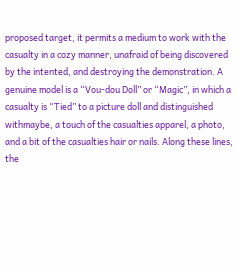proposed target, it permits a medium to work with the casualty in a cozy manner, unafraid of being discovered by the intented, and destroying the demonstration. A genuine model is a “Vou-dou Doll” or “Magic”, in which a casualty is “Tied” to a picture doll and distinguished withmaybe, a touch of the casualties apparel, a photo, and a bit of the casualties hair or nails. Along these lines, the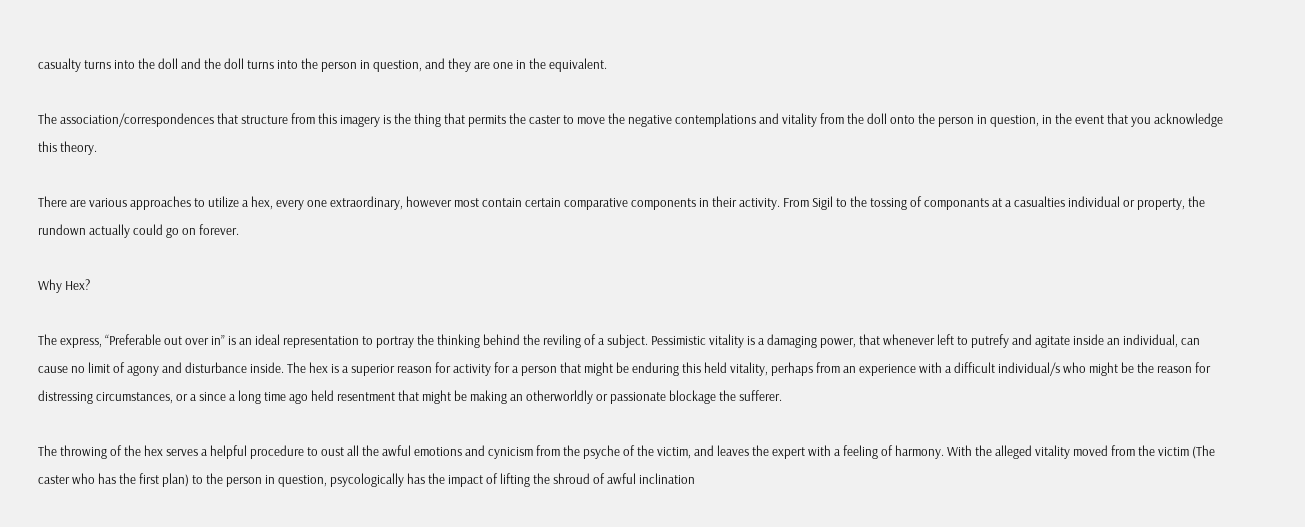casualty turns into the doll and the doll turns into the person in question, and they are one in the equivalent.

The association/correspondences that structure from this imagery is the thing that permits the caster to move the negative contemplations and vitality from the doll onto the person in question, in the event that you acknowledge this theory.

There are various approaches to utilize a hex, every one extraordinary, however most contain certain comparative components in their activity. From Sigil to the tossing of componants at a casualties individual or property, the rundown actually could go on forever.

Why Hex?

The express, “Preferable out over in” is an ideal representation to portray the thinking behind the reviling of a subject. Pessimistic vitality is a damaging power, that whenever left to putrefy and agitate inside an individual, can cause no limit of agony and disturbance inside. The hex is a superior reason for activity for a person that might be enduring this held vitality, perhaps from an experience with a difficult individual/s who might be the reason for distressing circumstances, or a since a long time ago held resentment that might be making an otherworldly or passionate blockage the sufferer.

The throwing of the hex serves a helpful procedure to oust all the awful emotions and cynicism from the psyche of the victim, and leaves the expert with a feeling of harmony. With the alleged vitality moved from the victim (The caster who has the first plan) to the person in question, psycologically has the impact of lifting the shroud of awful inclination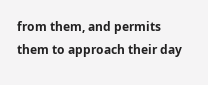from them, and permits them to approach their day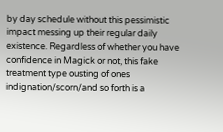by day schedule without this pessimistic impact messing up their regular daily existence. Regardless of whether you have confidence in Magick or not, this fake treatment type ousting of ones indignation/scorn/and so forth is a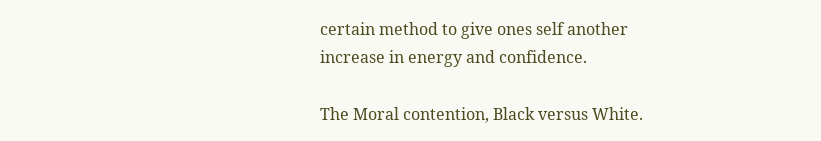certain method to give ones self another increase in energy and confidence.

The Moral contention, Black versus White.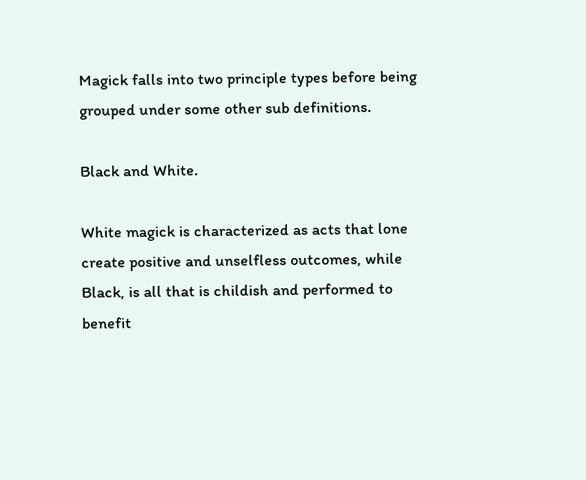Magick falls into two principle types before being grouped under some other sub definitions.

Black and White.

White magick is characterized as acts that lone create positive and unselfless outcomes, while Black, is all that is childish and performed to benefit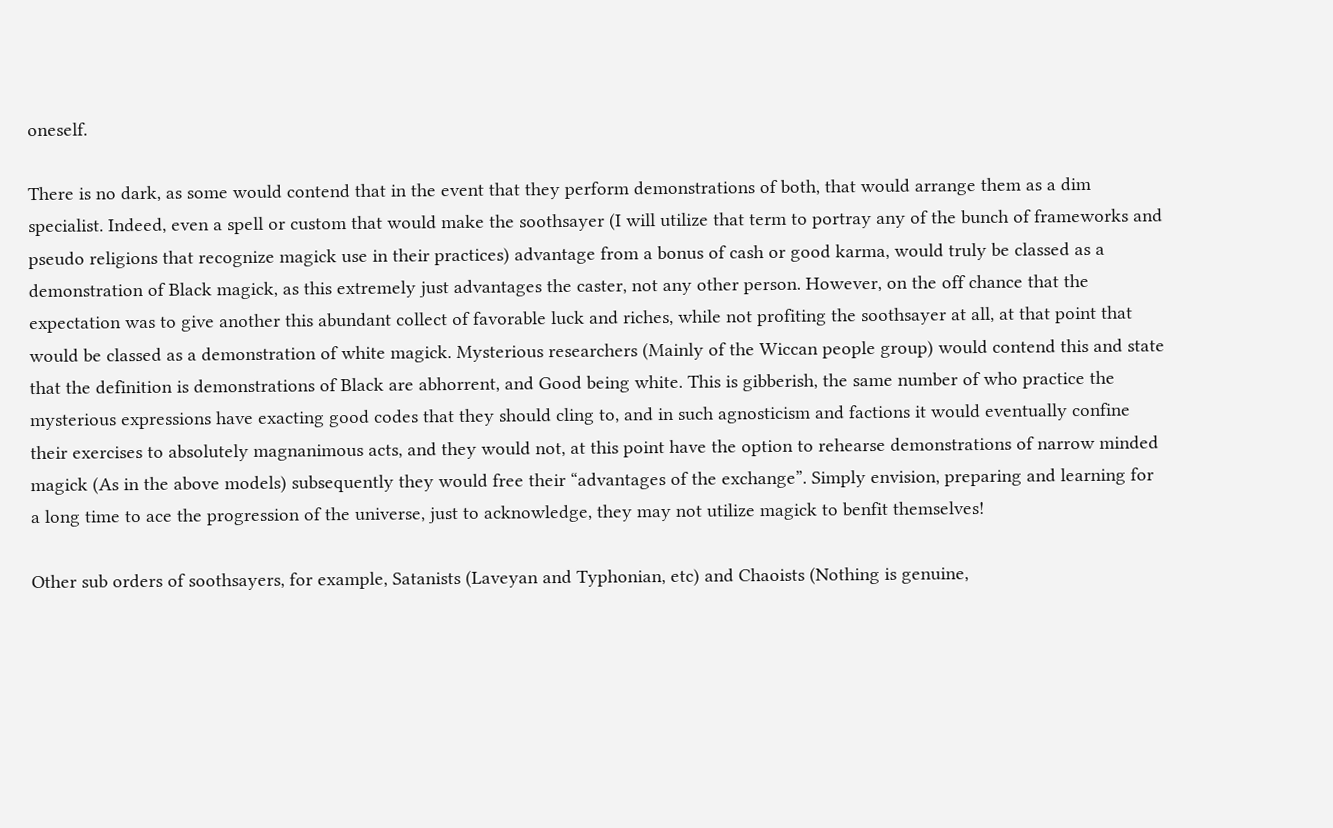oneself.

There is no dark, as some would contend that in the event that they perform demonstrations of both, that would arrange them as a dim specialist. Indeed, even a spell or custom that would make the soothsayer (I will utilize that term to portray any of the bunch of frameworks and pseudo religions that recognize magick use in their practices) advantage from a bonus of cash or good karma, would truly be classed as a demonstration of Black magick, as this extremely just advantages the caster, not any other person. However, on the off chance that the expectation was to give another this abundant collect of favorable luck and riches, while not profiting the soothsayer at all, at that point that would be classed as a demonstration of white magick. Mysterious researchers (Mainly of the Wiccan people group) would contend this and state that the definition is demonstrations of Black are abhorrent, and Good being white. This is gibberish, the same number of who practice the mysterious expressions have exacting good codes that they should cling to, and in such agnosticism and factions it would eventually confine their exercises to absolutely magnanimous acts, and they would not, at this point have the option to rehearse demonstrations of narrow minded magick (As in the above models) subsequently they would free their “advantages of the exchange”. Simply envision, preparing and learning for a long time to ace the progression of the universe, just to acknowledge, they may not utilize magick to benfit themselves!

Other sub orders of soothsayers, for example, Satanists (Laveyan and Typhonian, etc) and Chaoists (Nothing is genuine,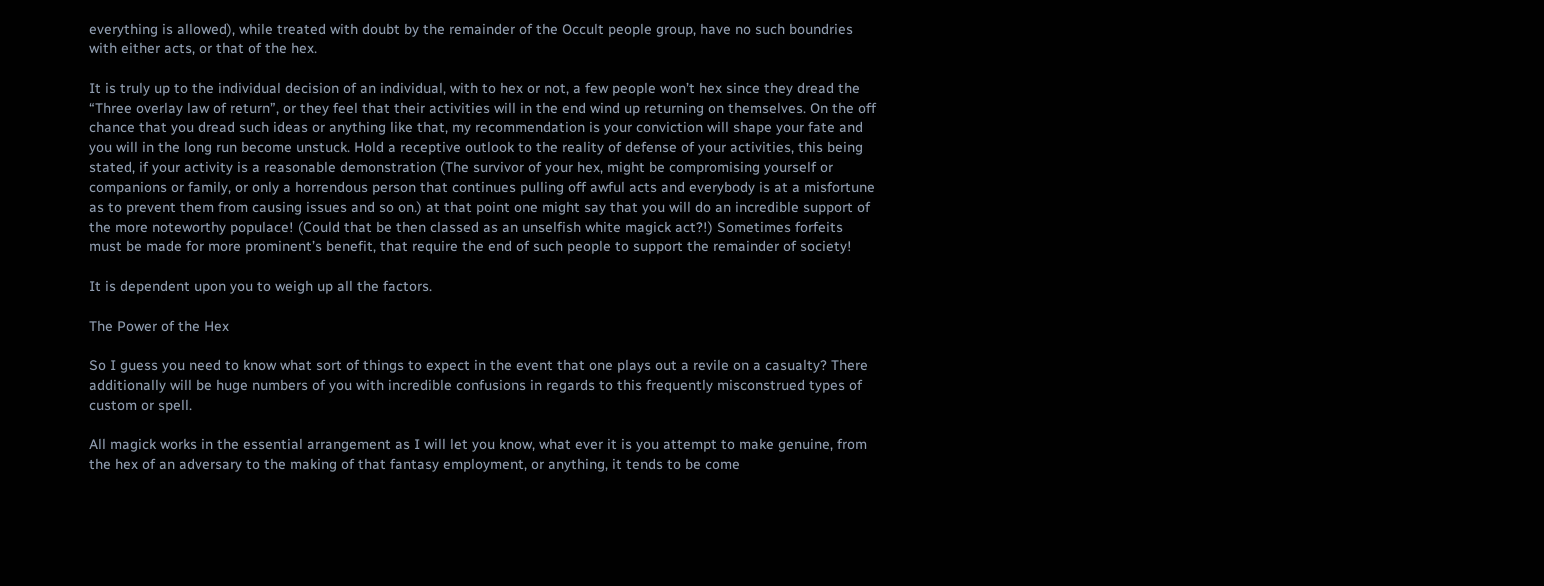everything is allowed), while treated with doubt by the remainder of the Occult people group, have no such boundries with either acts, or that of the hex.

It is truly up to the individual decision of an individual, with to hex or not, a few people won’t hex since they dread the “Three overlay law of return”, or they feel that their activities will in the end wind up returning on themselves. On the off chance that you dread such ideas or anything like that, my recommendation is your conviction will shape your fate and you will in the long run become unstuck. Hold a receptive outlook to the reality of defense of your activities, this being stated, if your activity is a reasonable demonstration (The survivor of your hex, might be compromising yourself or companions or family, or only a horrendous person that continues pulling off awful acts and everybody is at a misfortune as to prevent them from causing issues and so on.) at that point one might say that you will do an incredible support of the more noteworthy populace! (Could that be then classed as an unselfish white magick act?!) Sometimes forfeits must be made for more prominent’s benefit, that require the end of such people to support the remainder of society!

It is dependent upon you to weigh up all the factors.

The Power of the Hex

So I guess you need to know what sort of things to expect in the event that one plays out a revile on a casualty? There additionally will be huge numbers of you with incredible confusions in regards to this frequently misconstrued types of custom or spell.

All magick works in the essential arrangement as I will let you know, what ever it is you attempt to make genuine, from the hex of an adversary to the making of that fantasy employment, or anything, it tends to be come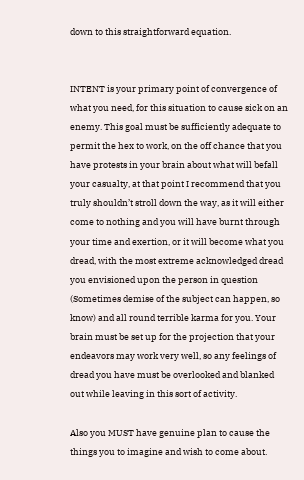down to this straightforward equation.


INTENT is your primary point of convergence of what you need, for this situation to cause sick on an enemy. This goal must be sufficiently adequate to permit the hex to work, on the off chance that you have protests in your brain about what will befall your casualty, at that point I recommend that you truly shouldn’t stroll down the way, as it will either come to nothing and you will have burnt through your time and exertion, or it will become what you dread, with the most extreme acknowledged dread you envisioned upon the person in question (Sometimes demise of the subject can happen, so know) and all round terrible karma for you. Your brain must be set up for the projection that your endeavors may work very well, so any feelings of dread you have must be overlooked and blanked out while leaving in this sort of activity.

Also you MUST have genuine plan to cause the things you to imagine and wish to come about.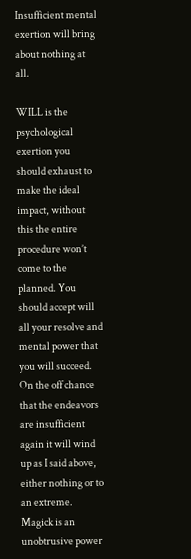Insufficient mental exertion will bring about nothing at all.

WILL is the psychological exertion you should exhaust to make the ideal impact, without this the entire procedure won’t come to the planned. You should accept will all your resolve and mental power that you will succeed. On the off chance that the endeavors are insufficient again it will wind up as I said above, either nothing or to an extreme. Magick is an unobtrusive power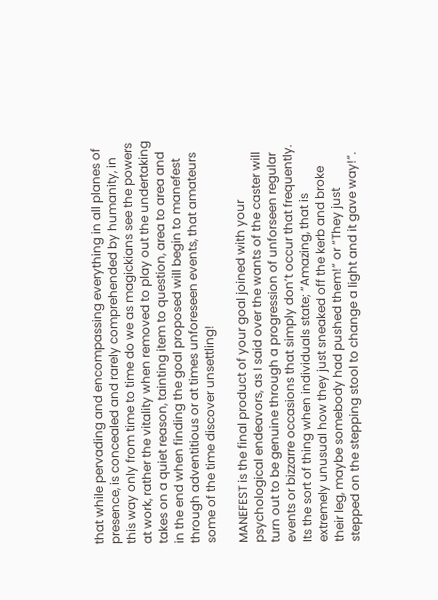that while pervading and encompassing everything in all planes of presence, is concealed and rarely comprehended by humanity, in this way only from time to time do we as magickians see the powers at work, rather the vitality when removed to play out the undertaking takes on a quiet reason, tainting item to question, area to area and in the end when finding the goal proposed will begin to manefest through adventitious or at times unforeseen events, that amateurs some of the time discover unsettling!

MANEFEST is the final product of your goal joined with your psychological endeavors, as I said over the wants of the caster will turn out to be genuine through a progression of unforseen regular events or bizzarre occasions that simply don’t occur that frequently. Its the sort of thing when individuals state; “Amazing, that is extremely unusual how they just sneaked off the kerb and broke their leg, maybe somebody had pushed them!” or “They just stepped on the stepping stool to change a light and it gave way!”.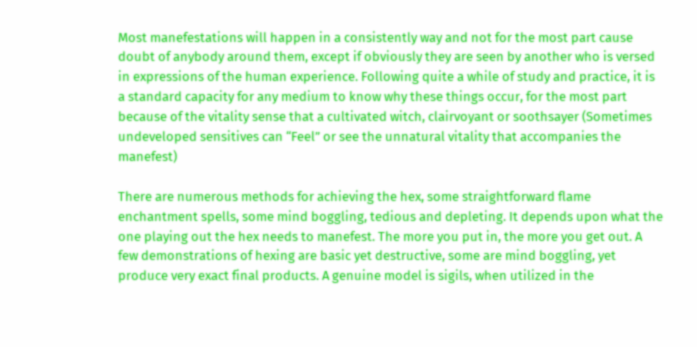Most manefestations will happen in a consistently way and not for the most part cause doubt of anybody around them, except if obviously they are seen by another who is versed in expressions of the human experience. Following quite a while of study and practice, it is a standard capacity for any medium to know why these things occur, for the most part because of the vitality sense that a cultivated witch, clairvoyant or soothsayer (Sometimes undeveloped sensitives can “Feel” or see the unnatural vitality that accompanies the manefest)

There are numerous methods for achieving the hex, some straightforward flame enchantment spells, some mind boggling, tedious and depleting. It depends upon what the one playing out the hex needs to manefest. The more you put in, the more you get out. A few demonstrations of hexing are basic yet destructive, some are mind boggling, yet produce very exact final products. A genuine model is sigils, when utilized in the